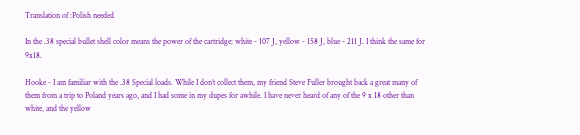Translation of :Polish needed

In the .38 special bullet shell color means the power of the cartridge: white - 107 J, yellow - 158 J, blue - 211 J. I think the same for 9x18.

Hooke - I am familiar with the .38 Special loads. While I don’t collect them, my friend Steve Fuller brought back a great many of them from a trip to Poland years ago, and I had some in my dupes for awhile. I have never heard of any of the 9 x 18 other than white, and the yellow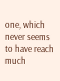one, which never seems to have reach much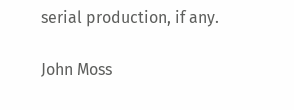serial production, if any.

John Moss